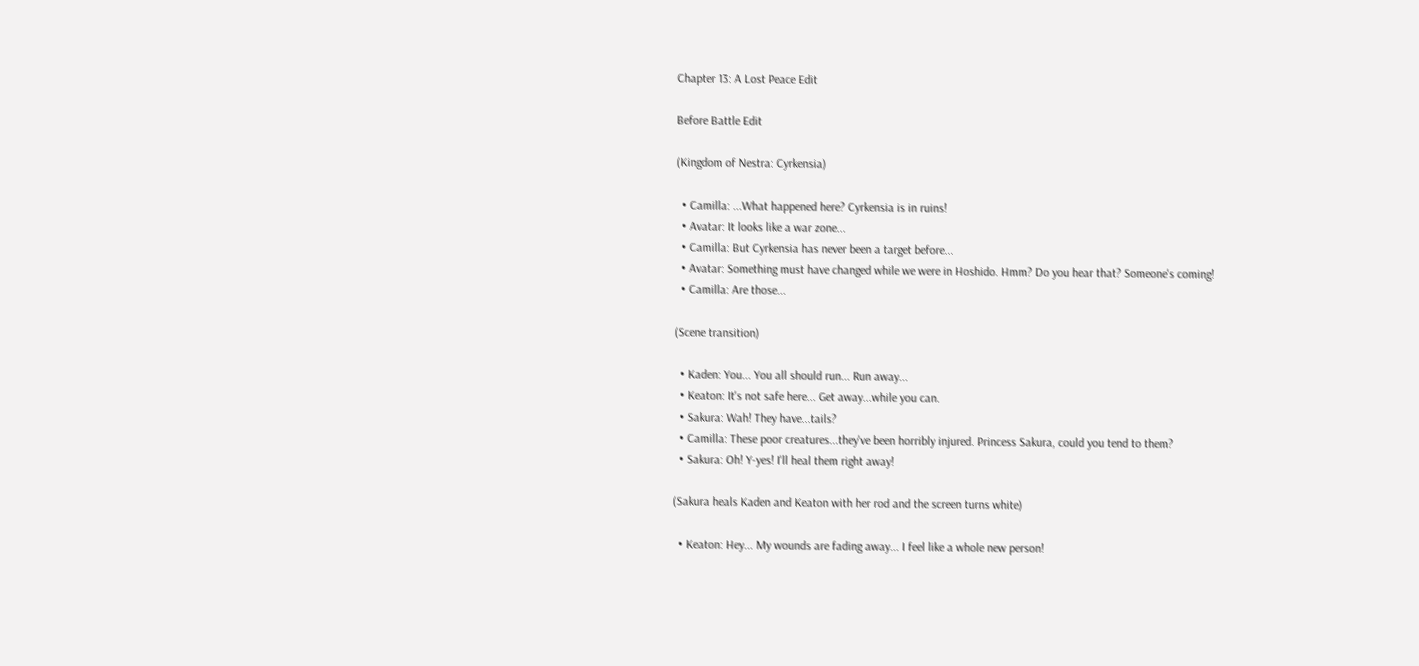Chapter 13: A Lost Peace Edit

Before Battle Edit

(Kingdom of Nestra: Cyrkensia)

  • Camilla: ...What happened here? Cyrkensia is in ruins!
  • Avatar: It looks like a war zone...
  • Camilla: But Cyrkensia has never been a target before...
  • Avatar: Something must have changed while we were in Hoshido. Hmm? Do you hear that? Someone's coming!
  • Camilla: Are those...

(Scene transition)

  • Kaden: You... You all should run... Run away...
  • Keaton: It's not safe here... Get away...while you can.
  • Sakura: Wah! They have...tails?
  • Camilla: These poor creatures...they've been horribly injured. Princess Sakura, could you tend to them?
  • Sakura: Oh! Y-yes! I'll heal them right away!

(Sakura heals Kaden and Keaton with her rod and the screen turns white)

  • Keaton: Hey... My wounds are fading away... I feel like a whole new person!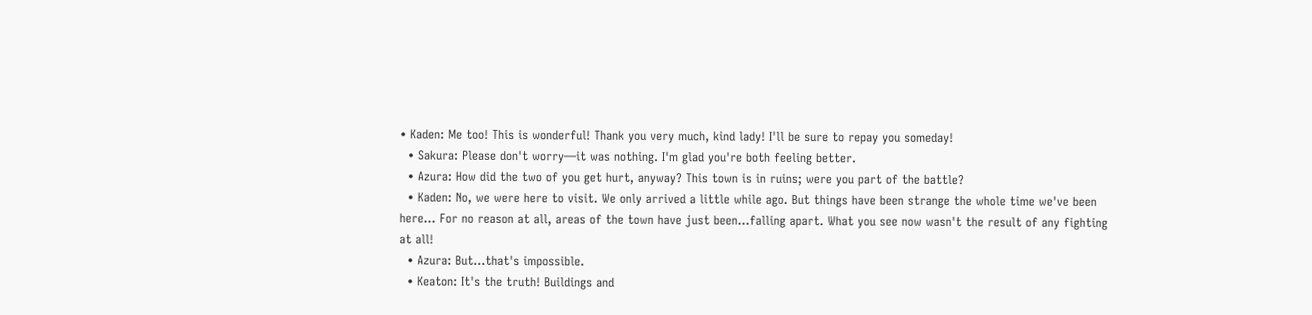• Kaden: Me too! This is wonderful! Thank you very much, kind lady! I'll be sure to repay you someday!
  • Sakura: Please don't worry—it was nothing. I'm glad you're both feeling better.
  • Azura: How did the two of you get hurt, anyway? This town is in ruins; were you part of the battle?
  • Kaden: No, we were here to visit. We only arrived a little while ago. But things have been strange the whole time we've been here... For no reason at all, areas of the town have just been...falling apart. What you see now wasn't the result of any fighting at all!
  • Azura: But...that's impossible.
  • Keaton: It's the truth! Buildings and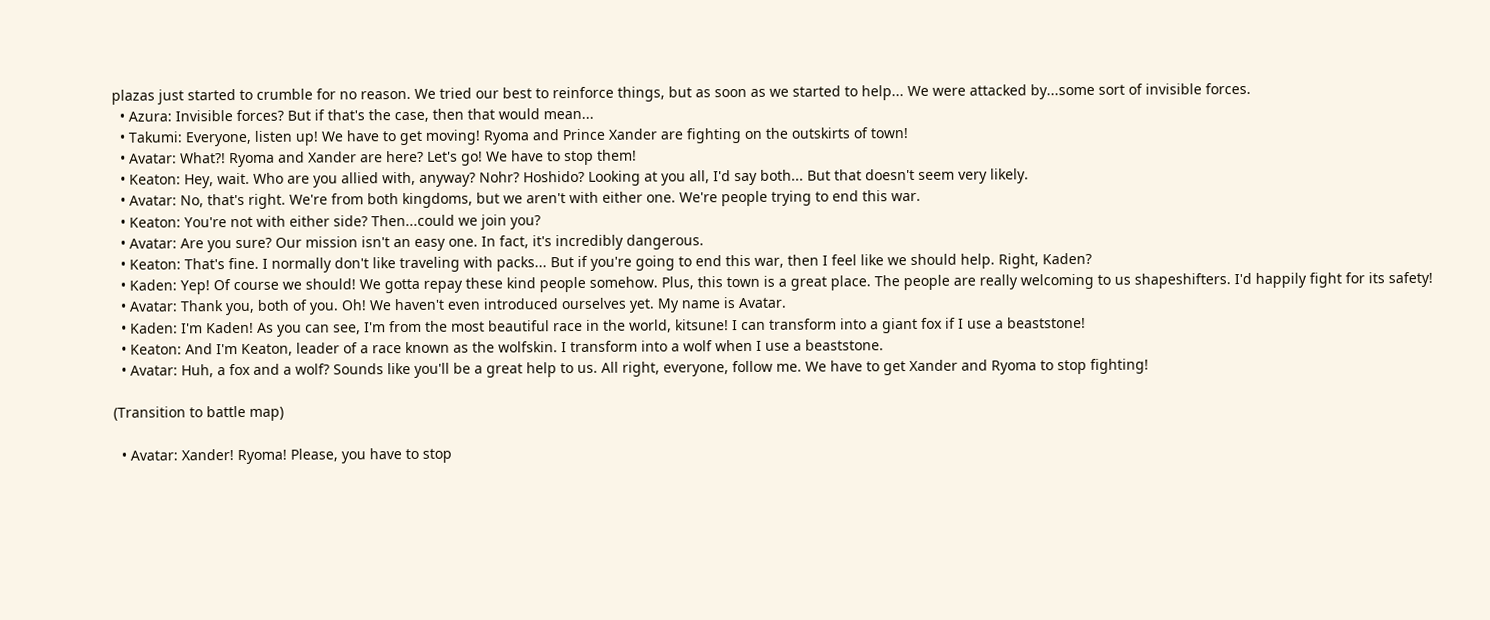plazas just started to crumble for no reason. We tried our best to reinforce things, but as soon as we started to help... We were attacked by...some sort of invisible forces.
  • Azura: Invisible forces? But if that's the case, then that would mean...
  • Takumi: Everyone, listen up! We have to get moving! Ryoma and Prince Xander are fighting on the outskirts of town!
  • Avatar: What?! Ryoma and Xander are here? Let's go! We have to stop them!
  • Keaton: Hey, wait. Who are you allied with, anyway? Nohr? Hoshido? Looking at you all, I'd say both... But that doesn't seem very likely.
  • Avatar: No, that's right. We're from both kingdoms, but we aren't with either one. We're people trying to end this war.
  • Keaton: You're not with either side? Then...could we join you?
  • Avatar: Are you sure? Our mission isn't an easy one. In fact, it's incredibly dangerous.
  • Keaton: That's fine. I normally don't like traveling with packs... But if you're going to end this war, then I feel like we should help. Right, Kaden?
  • Kaden: Yep! Of course we should! We gotta repay these kind people somehow. Plus, this town is a great place. The people are really welcoming to us shapeshifters. I'd happily fight for its safety!
  • Avatar: Thank you, both of you. Oh! We haven't even introduced ourselves yet. My name is Avatar.
  • Kaden: I'm Kaden! As you can see, I'm from the most beautiful race in the world, kitsune! I can transform into a giant fox if I use a beaststone!
  • Keaton: And I'm Keaton, leader of a race known as the wolfskin. I transform into a wolf when I use a beaststone.
  • Avatar: Huh, a fox and a wolf? Sounds like you'll be a great help to us. All right, everyone, follow me. We have to get Xander and Ryoma to stop fighting!

(Transition to battle map)

  • Avatar: Xander! Ryoma! Please, you have to stop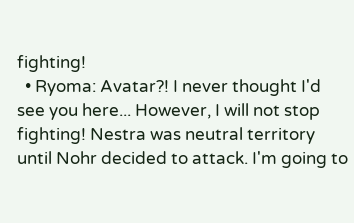fighting!
  • Ryoma: Avatar?! I never thought I'd see you here... However, I will not stop fighting! Nestra was neutral territory until Nohr decided to attack. I'm going to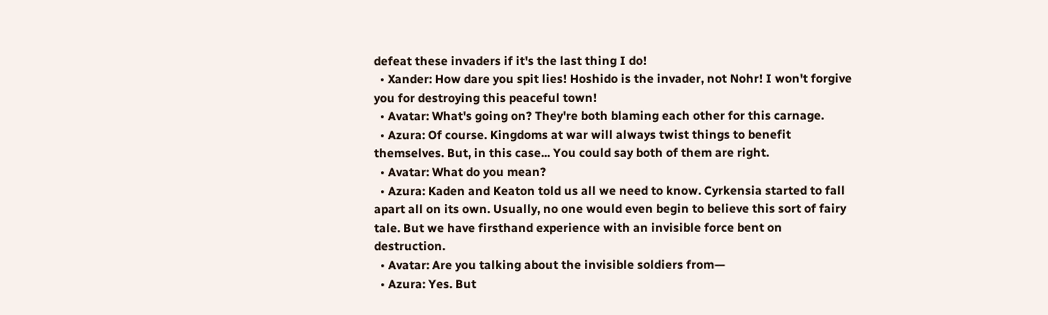defeat these invaders if it's the last thing I do!
  • Xander: How dare you spit lies! Hoshido is the invader, not Nohr! I won't forgive you for destroying this peaceful town!
  • Avatar: What's going on? They're both blaming each other for this carnage.
  • Azura: Of course. Kingdoms at war will always twist things to benefit themselves. But, in this case... You could say both of them are right.
  • Avatar: What do you mean?
  • Azura: Kaden and Keaton told us all we need to know. Cyrkensia started to fall apart all on its own. Usually, no one would even begin to believe this sort of fairy tale. But we have firsthand experience with an invisible force bent on destruction.
  • Avatar: Are you talking about the invisible soldiers from—
  • Azura: Yes. But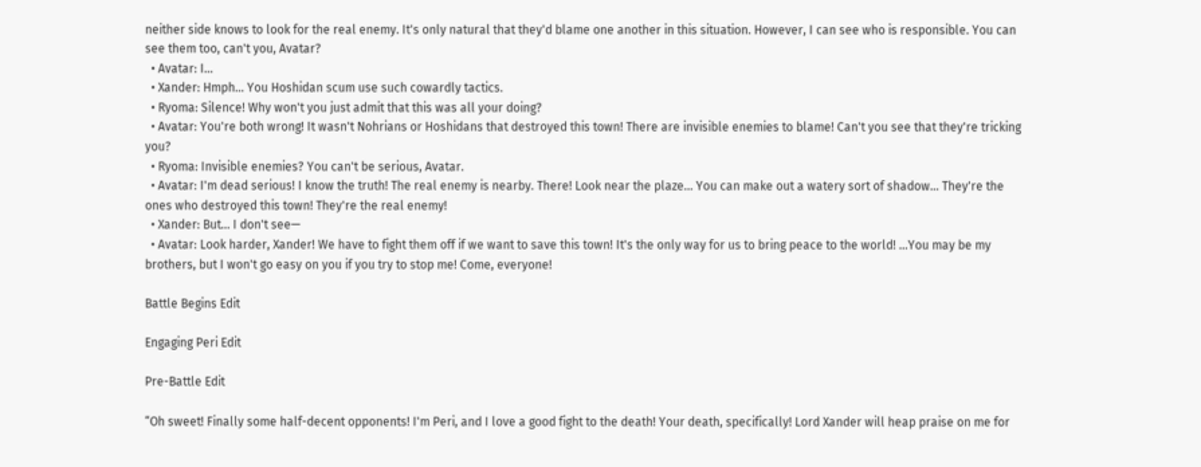neither side knows to look for the real enemy. It's only natural that they'd blame one another in this situation. However, I can see who is responsible. You can see them too, can't you, Avatar?
  • Avatar: I...
  • Xander: Hmph... You Hoshidan scum use such cowardly tactics.
  • Ryoma: Silence! Why won't you just admit that this was all your doing?
  • Avatar: You're both wrong! It wasn't Nohrians or Hoshidans that destroyed this town! There are invisible enemies to blame! Can't you see that they're tricking you?
  • Ryoma: Invisible enemies? You can't be serious, Avatar.
  • Avatar: I'm dead serious! I know the truth! The real enemy is nearby. There! Look near the plaze... You can make out a watery sort of shadow... They're the ones who destroyed this town! They're the real enemy!
  • Xander: But... I don't see—
  • Avatar: Look harder, Xander! We have to fight them off if we want to save this town! It's the only way for us to bring peace to the world! ...You may be my brothers, but I won't go easy on you if you try to stop me! Come, everyone!

Battle Begins Edit

Engaging Peri Edit

Pre-Battle Edit

“Oh sweet! Finally some half-decent opponents! I'm Peri, and I love a good fight to the death! Your death, specifically! Lord Xander will heap praise on me for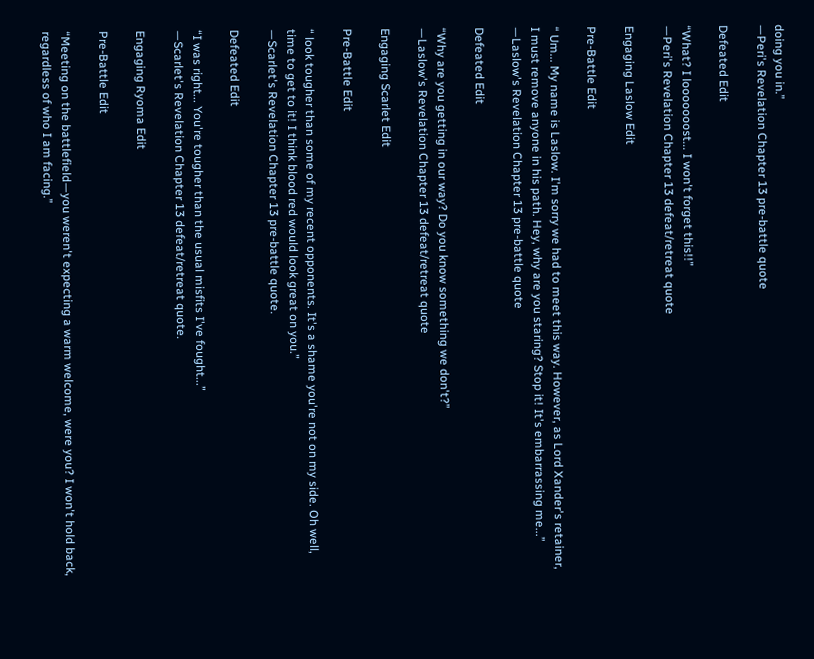doing you in.”
—Peri's Revelation Chapter 13 pre-battle quote

Defeated Edit

“What? I looooooost... I won't forget this!!”
—Peri's Revelation Chapter 13 defeat/retreat quote

Engaging Laslow Edit

Pre-Battle Edit

“ Um... My name is Laslow. I'm sorry we had to meet this way. However, as Lord Xander's retainer, I must remove anyone in his path. Hey, why are you staring? Stop it! It's embarrassing me...”
—Laslow's Revelation Chapter 13 pre-battle quote

Defeated Edit

“Why are you getting in our way? Do you know something we don't?”
—Laslow's Revelation Chapter 13 defeat/retreat quote

Engaging Scarlet Edit

Pre-Battle Edit

“ look tougher than some of my recent opponents. It's a shame you're not on my side. Oh well, time to get to it! I think blood red would look great on you.”
—Scarlet's Revelation Chapter 13 pre-battle quote.

Defeated Edit

“I was right... You're tougher than the usual misfits I've fought...”
—Scarlet's Revelation Chapter 13 defeat/retreat quote.

Engaging Ryoma Edit

Pre-Battle Edit

“Meeting on the battlefield—you weren't expecting a warm welcome, were you? I won't hold back, regardless of who I am facing.”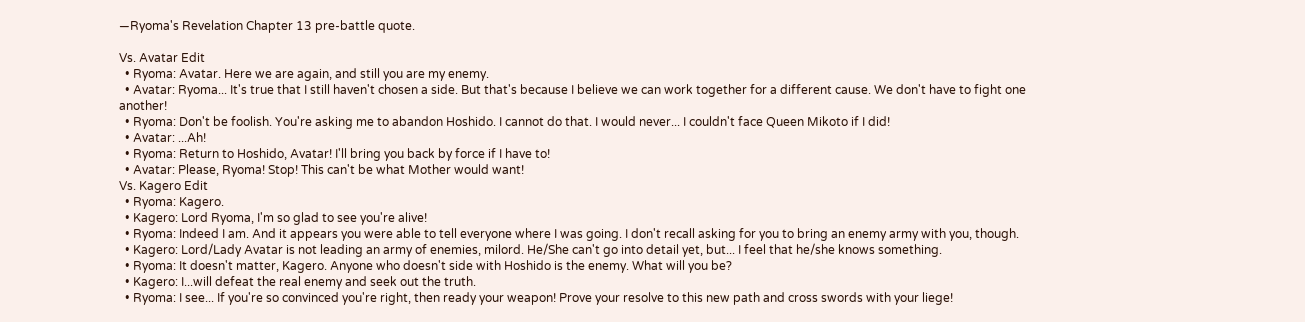—Ryoma's Revelation Chapter 13 pre-battle quote.

Vs. Avatar Edit
  • Ryoma: Avatar. Here we are again, and still you are my enemy.
  • Avatar: Ryoma... It's true that I still haven't chosen a side. But that's because I believe we can work together for a different cause. We don't have to fight one another!
  • Ryoma: Don't be foolish. You're asking me to abandon Hoshido. I cannot do that. I would never... I couldn't face Queen Mikoto if I did!
  • Avatar: ...Ah!
  • Ryoma: Return to Hoshido, Avatar! I'll bring you back by force if I have to!
  • Avatar: Please, Ryoma! Stop! This can't be what Mother would want!
Vs. Kagero Edit
  • Ryoma: Kagero.
  • Kagero: Lord Ryoma, I'm so glad to see you're alive!
  • Ryoma: Indeed I am. And it appears you were able to tell everyone where I was going. I don't recall asking for you to bring an enemy army with you, though.
  • Kagero: Lord/Lady Avatar is not leading an army of enemies, milord. He/She can't go into detail yet, but... I feel that he/she knows something.
  • Ryoma: It doesn't matter, Kagero. Anyone who doesn't side with Hoshido is the enemy. What will you be?
  • Kagero: I...will defeat the real enemy and seek out the truth.
  • Ryoma: I see... If you're so convinced you're right, then ready your weapon! Prove your resolve to this new path and cross swords with your liege!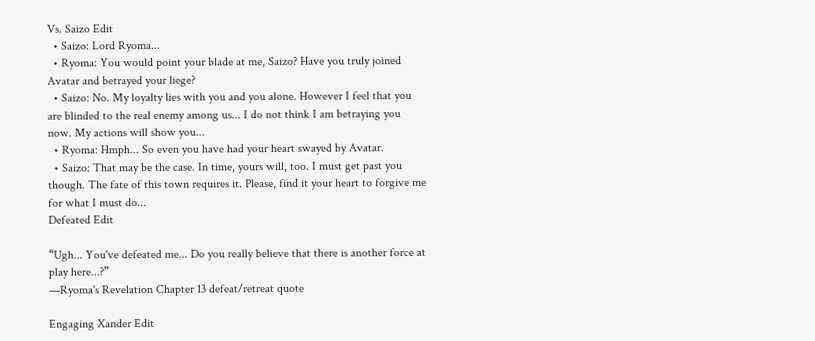Vs. Saizo Edit
  • Saizo: Lord Ryoma...
  • Ryoma: You would point your blade at me, Saizo? Have you truly joined Avatar and betrayed your liege?
  • Saizo: No. My loyalty lies with you and you alone. However I feel that you are blinded to the real enemy among us... I do not think I am betraying you now. My actions will show you...
  • Ryoma: Hmph... So even you have had your heart swayed by Avatar.
  • Saizo: That may be the case. In time, yours will, too. I must get past you though. The fate of this town requires it. Please, find it your heart to forgive me for what I must do...
Defeated Edit

“Ugh... You've defeated me... Do you really believe that there is another force at play here...?”
—Ryoma's Revelation Chapter 13 defeat/retreat quote

Engaging Xander Edit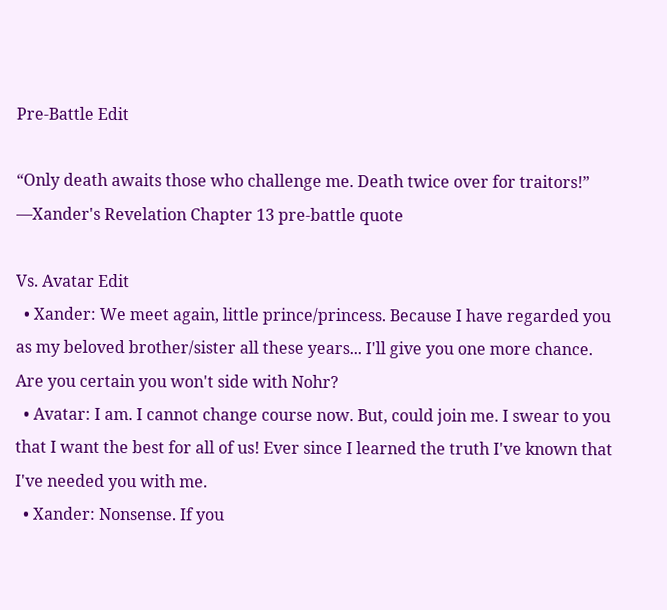Pre-Battle Edit

“Only death awaits those who challenge me. Death twice over for traitors!”
—Xander's Revelation Chapter 13 pre-battle quote

Vs. Avatar Edit
  • Xander: We meet again, little prince/princess. Because I have regarded you as my beloved brother/sister all these years... I'll give you one more chance. Are you certain you won't side with Nohr?
  • Avatar: I am. I cannot change course now. But, could join me. I swear to you that I want the best for all of us! Ever since I learned the truth I've known that I've needed you with me.
  • Xander: Nonsense. If you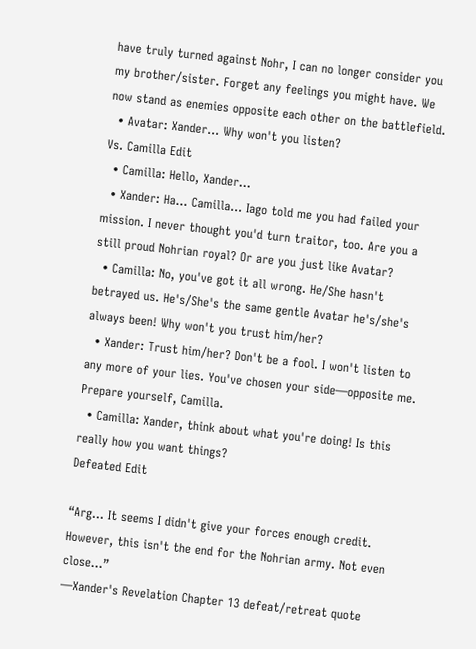have truly turned against Nohr, I can no longer consider you my brother/sister. Forget any feelings you might have. We now stand as enemies opposite each other on the battlefield.
  • Avatar: Xander... Why won't you listen?
Vs. Camilla Edit
  • Camilla: Hello, Xander...
  • Xander: Ha... Camilla... Iago told me you had failed your mission. I never thought you'd turn traitor, too. Are you a still proud Nohrian royal? Or are you just like Avatar?
  • Camilla: No, you've got it all wrong. He/She hasn't betrayed us. He's/She's the same gentle Avatar he's/she's always been! Why won't you trust him/her?
  • Xander: Trust him/her? Don't be a fool. I won't listen to any more of your lies. You've chosen your side—opposite me. Prepare yourself, Camilla.
  • Camilla: Xander, think about what you're doing! Is this really how you want things?
Defeated Edit

“Arg... It seems I didn't give your forces enough credit. However, this isn't the end for the Nohrian army. Not even close...”
—Xander's Revelation Chapter 13 defeat/retreat quote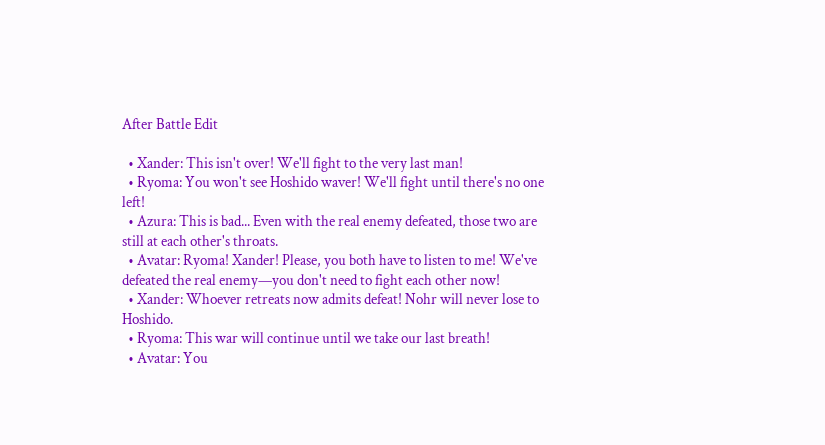After Battle Edit

  • Xander: This isn't over! We'll fight to the very last man!
  • Ryoma: You won't see Hoshido waver! We'll fight until there's no one left!
  • Azura: This is bad... Even with the real enemy defeated, those two are still at each other's throats.
  • Avatar: Ryoma! Xander! Please, you both have to listen to me! We've defeated the real enemy—you don't need to fight each other now!
  • Xander: Whoever retreats now admits defeat! Nohr will never lose to Hoshido.
  • Ryoma: This war will continue until we take our last breath!
  • Avatar: You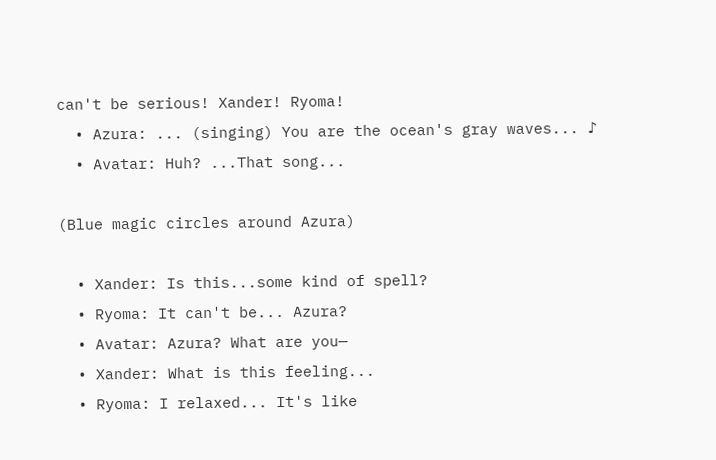can't be serious! Xander! Ryoma!
  • Azura: ... (singing) You are the ocean's gray waves... ♪
  • Avatar: Huh? ...That song...

(Blue magic circles around Azura)

  • Xander: Is this...some kind of spell?
  • Ryoma: It can't be... Azura?
  • Avatar: Azura? What are you—
  • Xander: What is this feeling...
  • Ryoma: I relaxed... It's like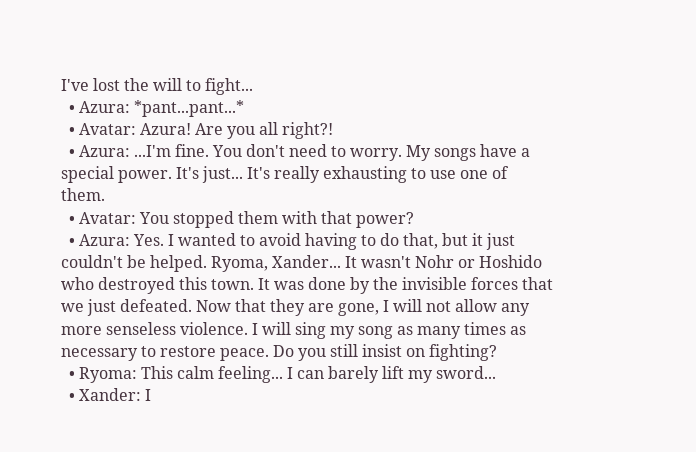I've lost the will to fight...
  • Azura: *pant...pant...*
  • Avatar: Azura! Are you all right?!
  • Azura: ...I'm fine. You don't need to worry. My songs have a special power. It's just... It's really exhausting to use one of them.
  • Avatar: You stopped them with that power?
  • Azura: Yes. I wanted to avoid having to do that, but it just couldn't be helped. Ryoma, Xander... It wasn't Nohr or Hoshido who destroyed this town. It was done by the invisible forces that we just defeated. Now that they are gone, I will not allow any more senseless violence. I will sing my song as many times as necessary to restore peace. Do you still insist on fighting?
  • Ryoma: This calm feeling... I can barely lift my sword...
  • Xander: I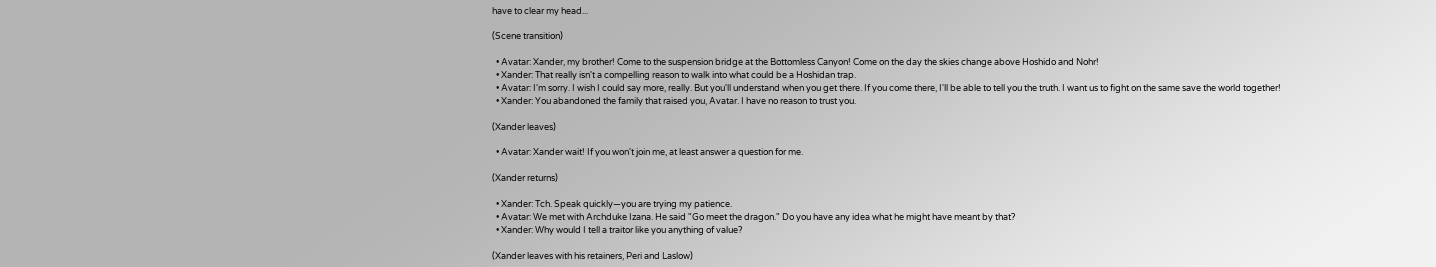have to clear my head...

(Scene transition)

  • Avatar: Xander, my brother! Come to the suspension bridge at the Bottomless Canyon! Come on the day the skies change above Hoshido and Nohr!
  • Xander: That really isn't a compelling reason to walk into what could be a Hoshidan trap.
  • Avatar: I'm sorry. I wish I could say more, really. But you'll understand when you get there. If you come there, I'll be able to tell you the truth. I want us to fight on the same save the world together!
  • Xander: You abandoned the family that raised you, Avatar. I have no reason to trust you.

(Xander leaves)

  • Avatar: Xander wait! If you won't join me, at least answer a question for me.

(Xander returns)

  • Xander: Tch. Speak quickly—you are trying my patience.
  • Avatar: We met with Archduke Izana. He said "Go meet the dragon." Do you have any idea what he might have meant by that?
  • Xander: Why would I tell a traitor like you anything of value?

(Xander leaves with his retainers, Peri and Laslow)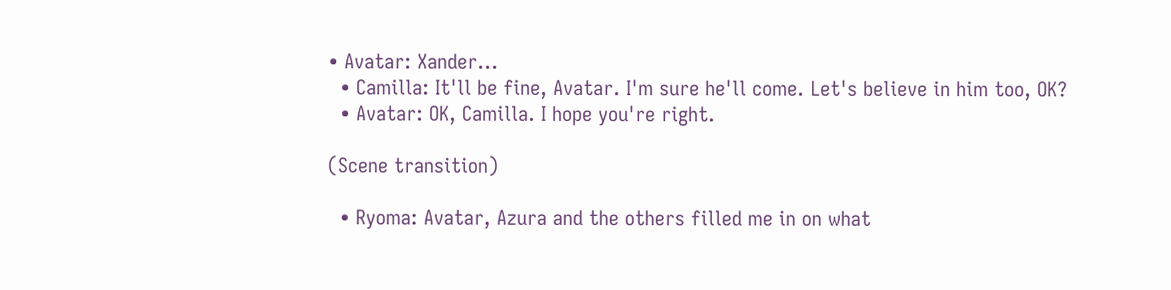• Avatar: Xander...
  • Camilla: It'll be fine, Avatar. I'm sure he'll come. Let's believe in him too, OK?
  • Avatar: OK, Camilla. I hope you're right.

(Scene transition)

  • Ryoma: Avatar, Azura and the others filled me in on what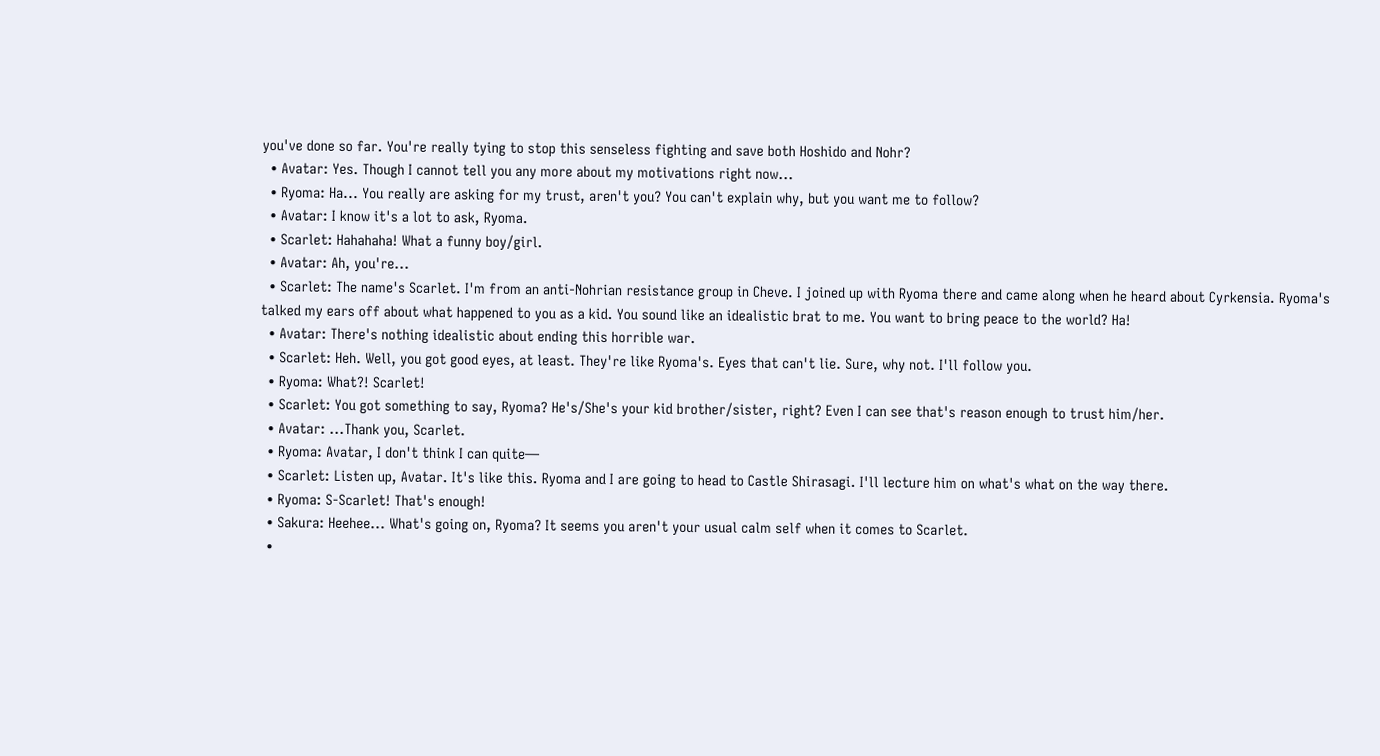you've done so far. You're really tying to stop this senseless fighting and save both Hoshido and Nohr?
  • Avatar: Yes. Though I cannot tell you any more about my motivations right now...
  • Ryoma: Ha... You really are asking for my trust, aren't you? You can't explain why, but you want me to follow?
  • Avatar: I know it's a lot to ask, Ryoma.
  • Scarlet: Hahahaha! What a funny boy/girl.
  • Avatar: Ah, you're...
  • Scarlet: The name's Scarlet. I'm from an anti-Nohrian resistance group in Cheve. I joined up with Ryoma there and came along when he heard about Cyrkensia. Ryoma's talked my ears off about what happened to you as a kid. You sound like an idealistic brat to me. You want to bring peace to the world? Ha!
  • Avatar: There's nothing idealistic about ending this horrible war.
  • Scarlet: Heh. Well, you got good eyes, at least. They're like Ryoma's. Eyes that can't lie. Sure, why not. I'll follow you.
  • Ryoma: What?! Scarlet!
  • Scarlet: You got something to say, Ryoma? He's/She's your kid brother/sister, right? Even I can see that's reason enough to trust him/her.
  • Avatar: ...Thank you, Scarlet.
  • Ryoma: Avatar, I don't think I can quite—
  • Scarlet: Listen up, Avatar. It's like this. Ryoma and I are going to head to Castle Shirasagi. I'll lecture him on what's what on the way there.
  • Ryoma: S-Scarlet! That's enough!
  • Sakura: Heehee... What's going on, Ryoma? It seems you aren't your usual calm self when it comes to Scarlet.
  •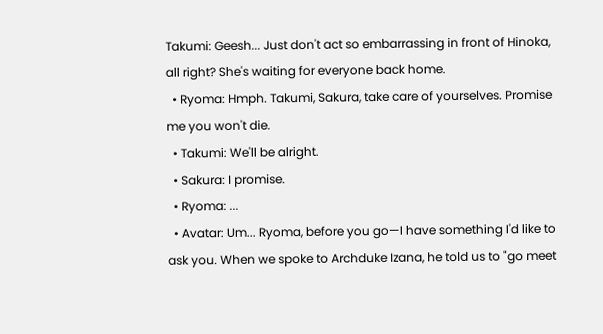Takumi: Geesh... Just don't act so embarrassing in front of Hinoka, all right? She's waiting for everyone back home.
  • Ryoma: Hmph. Takumi, Sakura, take care of yourselves. Promise me you won't die.
  • Takumi: We'll be alright.
  • Sakura: I promise.
  • Ryoma: ...
  • Avatar: Um... Ryoma, before you go—I have something I'd like to ask you. When we spoke to Archduke Izana, he told us to "go meet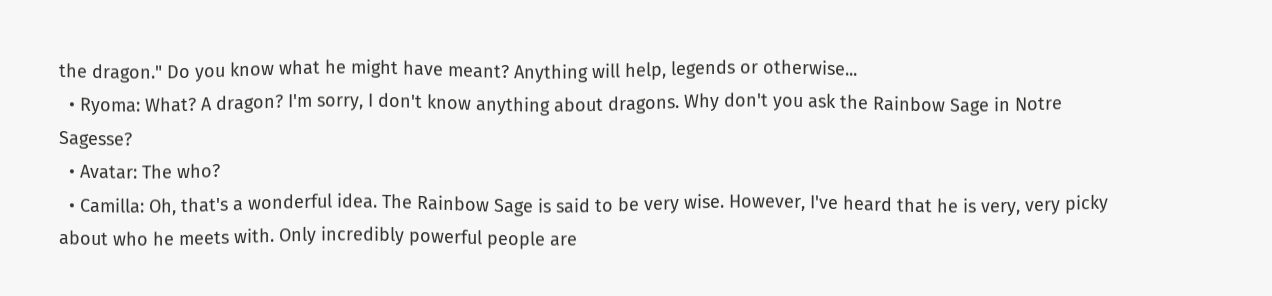the dragon." Do you know what he might have meant? Anything will help, legends or otherwise...
  • Ryoma: What? A dragon? I'm sorry, I don't know anything about dragons. Why don't you ask the Rainbow Sage in Notre Sagesse?
  • Avatar: The who?
  • Camilla: Oh, that's a wonderful idea. The Rainbow Sage is said to be very wise. However, I've heard that he is very, very picky about who he meets with. Only incredibly powerful people are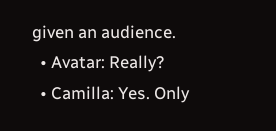given an audience.
  • Avatar: Really?
  • Camilla: Yes. Only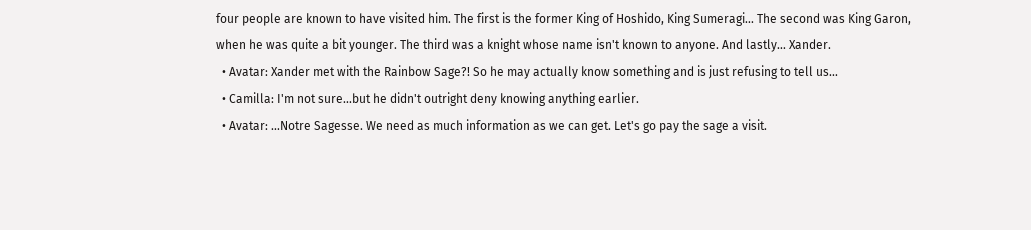four people are known to have visited him. The first is the former King of Hoshido, King Sumeragi... The second was King Garon, when he was quite a bit younger. The third was a knight whose name isn't known to anyone. And lastly... Xander.
  • Avatar: Xander met with the Rainbow Sage?! So he may actually know something and is just refusing to tell us...
  • Camilla: I'm not sure...but he didn't outright deny knowing anything earlier.
  • Avatar: ...Notre Sagesse. We need as much information as we can get. Let's go pay the sage a visit.